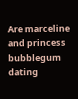Are marceline and princess bubblegum dating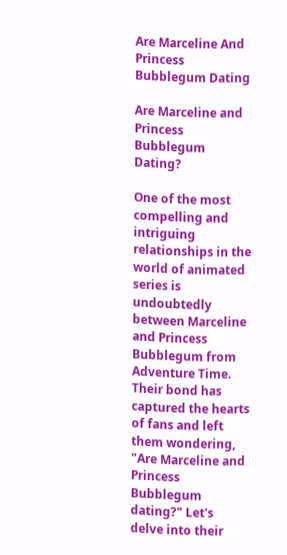Are Marceline And Princess Bubblegum Dating

Are Marceline and Princess Bubblegum Dating?

One of the most compelling and intriguing relationships in the world of animated series is undoubtedly between Marceline and Princess Bubblegum from Adventure Time. Their bond has captured the hearts of fans and left them wondering, "Are Marceline and Princess Bubblegum dating?" Let's delve into their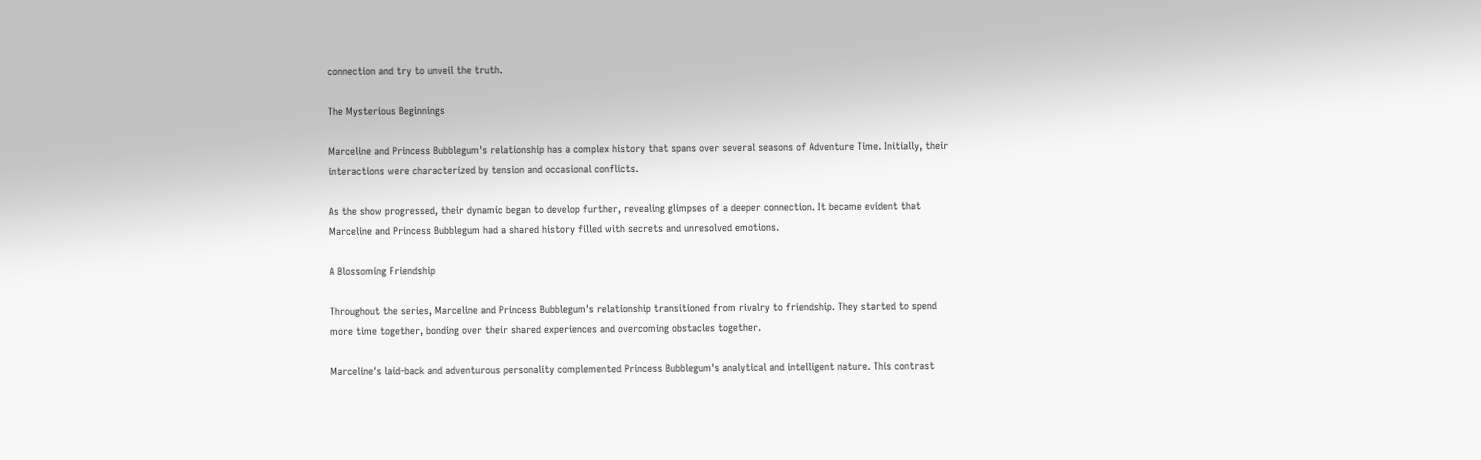connection and try to unveil the truth.

The Mysterious Beginnings

Marceline and Princess Bubblegum's relationship has a complex history that spans over several seasons of Adventure Time. Initially, their interactions were characterized by tension and occasional conflicts.

As the show progressed, their dynamic began to develop further, revealing glimpses of a deeper connection. It became evident that Marceline and Princess Bubblegum had a shared history filled with secrets and unresolved emotions.

A Blossoming Friendship

Throughout the series, Marceline and Princess Bubblegum's relationship transitioned from rivalry to friendship. They started to spend more time together, bonding over their shared experiences and overcoming obstacles together.

Marceline's laid-back and adventurous personality complemented Princess Bubblegum's analytical and intelligent nature. This contrast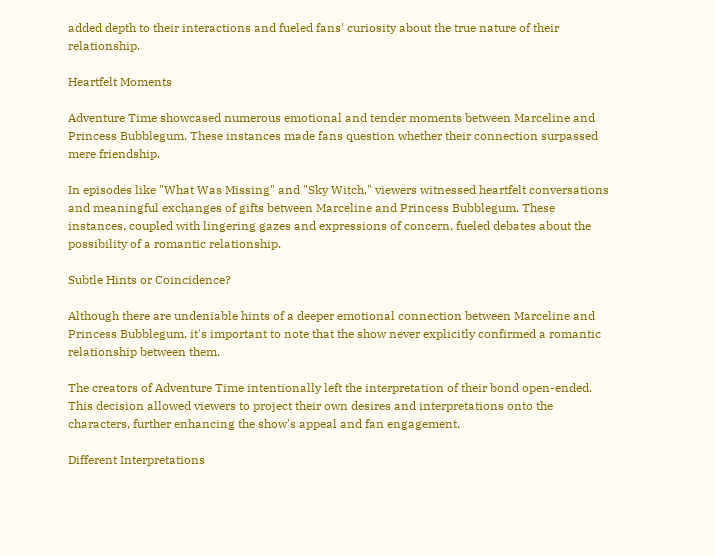added depth to their interactions and fueled fans' curiosity about the true nature of their relationship.

Heartfelt Moments

Adventure Time showcased numerous emotional and tender moments between Marceline and Princess Bubblegum. These instances made fans question whether their connection surpassed mere friendship.

In episodes like "What Was Missing" and "Sky Witch," viewers witnessed heartfelt conversations and meaningful exchanges of gifts between Marceline and Princess Bubblegum. These instances, coupled with lingering gazes and expressions of concern, fueled debates about the possibility of a romantic relationship.

Subtle Hints or Coincidence?

Although there are undeniable hints of a deeper emotional connection between Marceline and Princess Bubblegum, it's important to note that the show never explicitly confirmed a romantic relationship between them.

The creators of Adventure Time intentionally left the interpretation of their bond open-ended. This decision allowed viewers to project their own desires and interpretations onto the characters, further enhancing the show's appeal and fan engagement.

Different Interpretations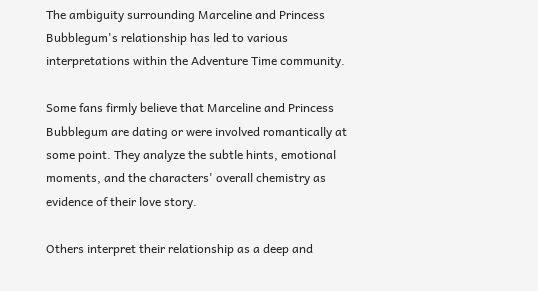The ambiguity surrounding Marceline and Princess Bubblegum's relationship has led to various interpretations within the Adventure Time community.

Some fans firmly believe that Marceline and Princess Bubblegum are dating or were involved romantically at some point. They analyze the subtle hints, emotional moments, and the characters' overall chemistry as evidence of their love story.

Others interpret their relationship as a deep and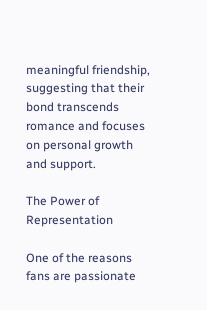meaningful friendship, suggesting that their bond transcends romance and focuses on personal growth and support.

The Power of Representation

One of the reasons fans are passionate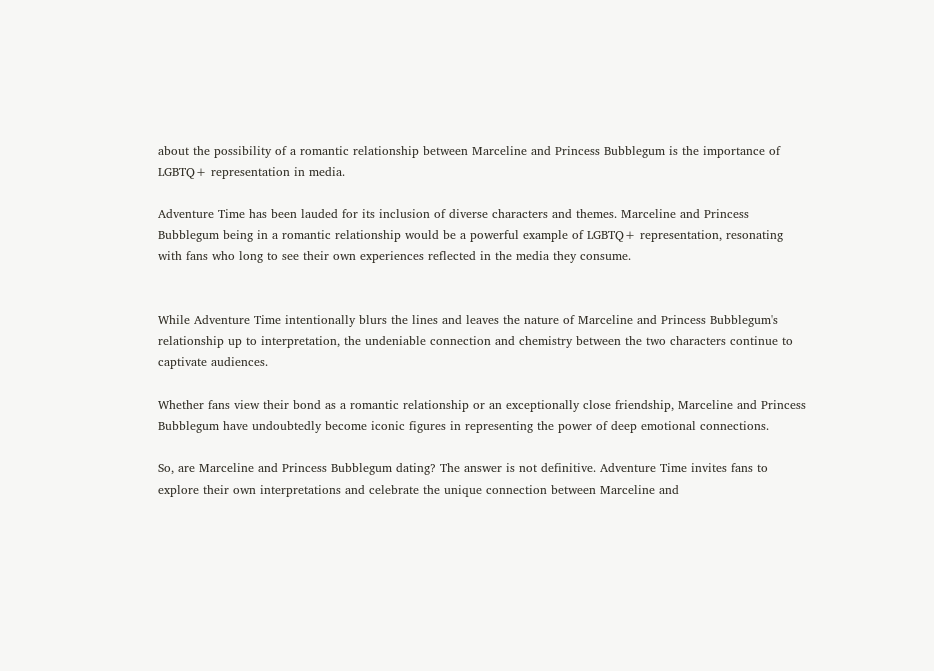about the possibility of a romantic relationship between Marceline and Princess Bubblegum is the importance of LGBTQ+ representation in media.

Adventure Time has been lauded for its inclusion of diverse characters and themes. Marceline and Princess Bubblegum being in a romantic relationship would be a powerful example of LGBTQ+ representation, resonating with fans who long to see their own experiences reflected in the media they consume.


While Adventure Time intentionally blurs the lines and leaves the nature of Marceline and Princess Bubblegum's relationship up to interpretation, the undeniable connection and chemistry between the two characters continue to captivate audiences.

Whether fans view their bond as a romantic relationship or an exceptionally close friendship, Marceline and Princess Bubblegum have undoubtedly become iconic figures in representing the power of deep emotional connections.

So, are Marceline and Princess Bubblegum dating? The answer is not definitive. Adventure Time invites fans to explore their own interpretations and celebrate the unique connection between Marceline and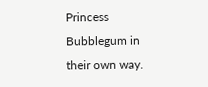Princess Bubblegum in their own way.